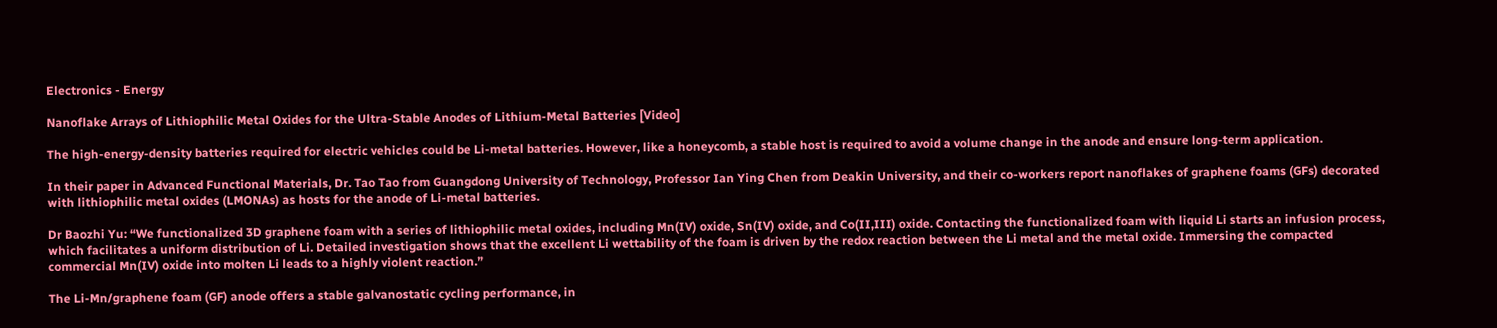Electronics - Energy

Nanoflake Arrays of Lithiophilic Metal Oxides for the Ultra-Stable Anodes of Lithium-Metal Batteries [Video]

The high-energy-density batteries required for electric vehicles could be Li-metal batteries. However, like a honeycomb, a stable host is required to avoid a volume change in the anode and ensure long-term application.

In their paper in Advanced Functional Materials, Dr. Tao Tao from Guangdong University of Technology, Professor Ian Ying Chen from Deakin University, and their co-workers report nanoflakes of graphene foams (GFs) decorated with lithiophilic metal oxides (LMONAs) as hosts for the anode of Li-metal batteries.

Dr Baozhi Yu: “We functionalized 3D graphene foam with a series of lithiophilic metal oxides, including Mn(IV) oxide, Sn(IV) oxide, and Co(II,III) oxide. Contacting the functionalized foam with liquid Li starts an infusion process, which facilitates a uniform distribution of Li. Detailed investigation shows that the excellent Li wettability of the foam is driven by the redox reaction between the Li metal and the metal oxide. Immersing the compacted commercial Mn(IV) oxide into molten Li leads to a highly violent reaction.”

The Li-Mn/graphene foam (GF) anode offers a stable galvanostatic cycling performance, in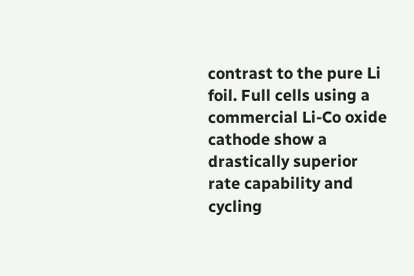contrast to the pure Li foil. Full cells using a commercial Li-Co oxide cathode show a drastically superior rate capability and cycling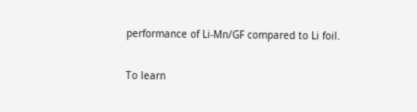performance of Li-Mn/GF compared to Li foil.

To learn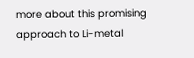more about this promising approach to Li-metal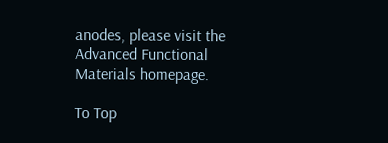anodes, please visit the Advanced Functional Materials homepage.

To Top